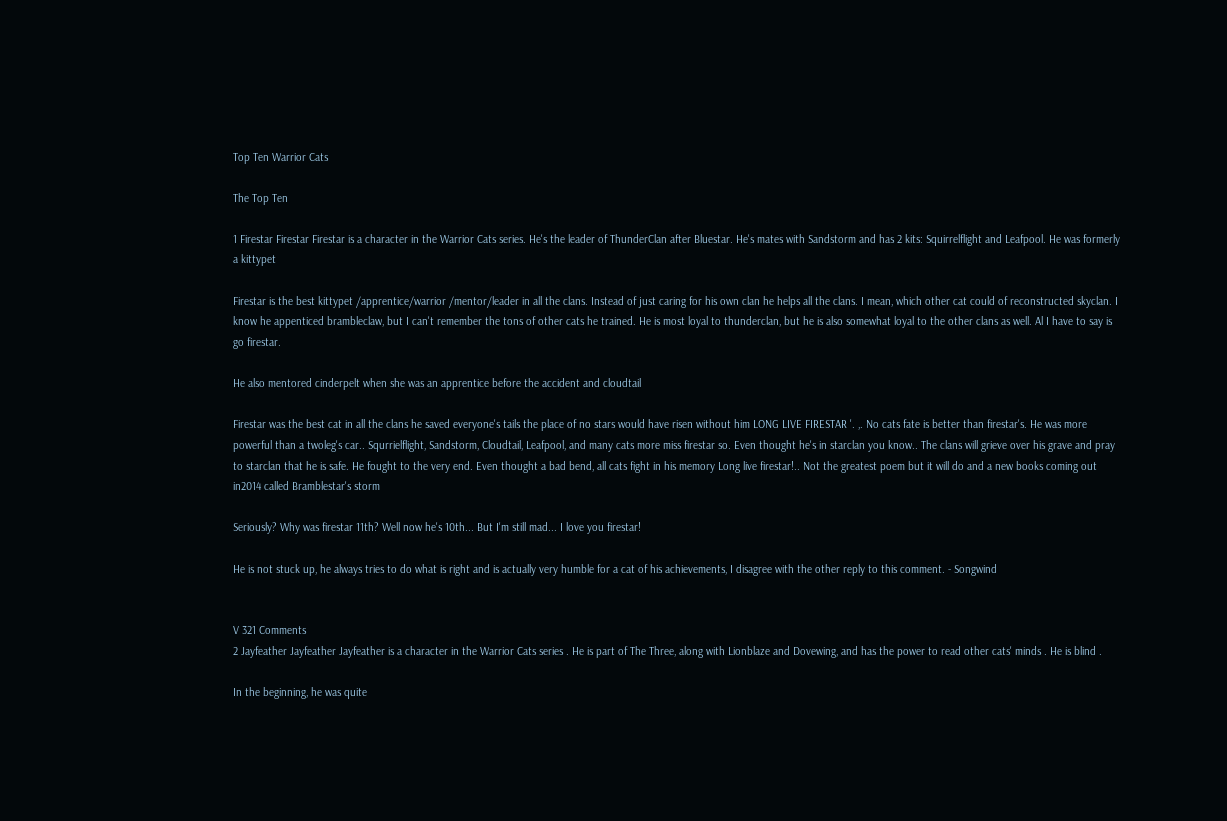Top Ten Warrior Cats

The Top Ten

1 Firestar Firestar Firestar is a character in the Warrior Cats series. He's the leader of ThunderClan after Bluestar. He's mates with Sandstorm and has 2 kits: Squirrelflight and Leafpool. He was formerly a kittypet

Firestar is the best kittypet /apprentice/warrior /mentor/leader in all the clans. Instead of just caring for his own clan he helps all the clans. I mean, which other cat could of reconstructed skyclan. I know he appenticed brambleclaw, but I can't remember the tons of other cats he trained. He is most loyal to thunderclan, but he is also somewhat loyal to the other clans as well. Al I have to say is go firestar.

He also mentored cinderpelt when she was an apprentice before the accident and cloudtail

Firestar was the best cat in all the clans he saved everyone's tails the place of no stars would have risen without him LONG LIVE FIRESTAR '. ,. No cats fate is better than firestar's. He was more powerful than a twoleg's car.. Squrrielflight, Sandstorm, Cloudtail, Leafpool, and many cats more miss firestar so. Even thought he's in starclan you know.. The clans will grieve over his grave and pray to starclan that he is safe. He fought to the very end. Even thought a bad bend, all cats fight in his memory Long live firestar!.. Not the greatest poem but it will do and a new books coming out in2014 called Bramblestar's storm

Seriously? Why was firestar 11th? Well now he's 10th... But I'm still mad... I love you firestar!

He is not stuck up, he always tries to do what is right and is actually very humble for a cat of his achievements, I disagree with the other reply to this comment. - Songwind


V 321 Comments
2 Jayfeather Jayfeather Jayfeather is a character in the Warrior Cats series . He is part of The Three, along with Lionblaze and Dovewing, and has the power to read other cats' minds . He is blind .

In the beginning, he was quite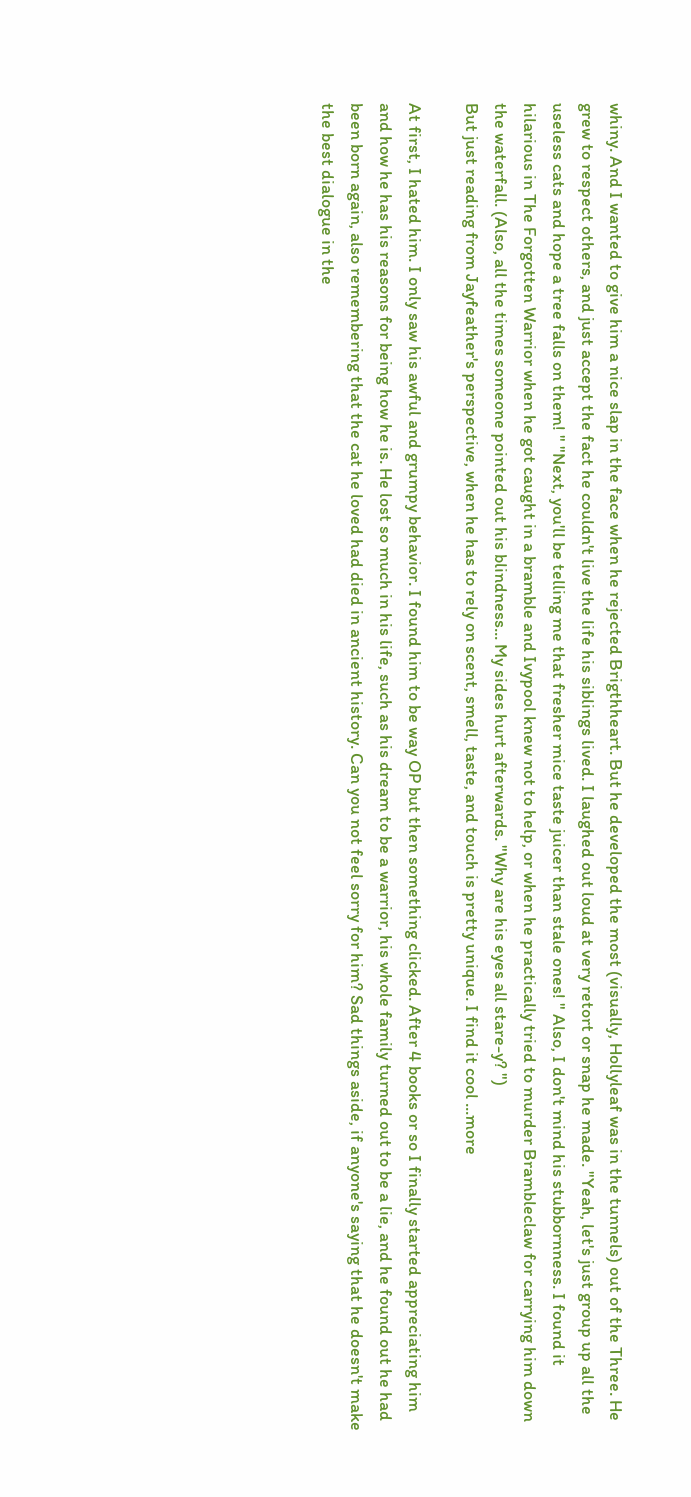whiny. And I wanted to give him a nice slap in the face when he rejected Brigthheart. But he developed the most (visually, Hollyleaf was in the tunnels) out of the Three. He grew to respect others, and just accept the fact he couldn't live the life his siblings lived. I laughed out loud at very retort or snap he made. "Yeah, let's just group up all the useless cats and hope a tree falls on them! " "Next, you'll be telling me that fresher mice taste juicer than stale ones! " Also, I don't mind his stubbornness. I found it hilarious in The Forgotten Warrior when he got caught in a bramble and Ivypool knew not to help, or when he practically tried to murder Brambleclaw for carrying him down the waterfall. (Also, all the times someone pointed out his blindness... My sides hurt afterwards. "Why are his eyes all stare-y? ")
But just reading from Jayfeather's perspective, when he has to rely on scent, smell, taste, and touch is pretty unique. I find it cool ...more

At first, I hated him. I only saw his awful and grumpy behavior. I found him to be way OP but then something clicked. After 4 books or so I finally started appreciating him and how he has his reasons for being how he is. He lost so much in his life, such as his dream to be a warrior, his whole family turned out to be a lie, and he found out he had been born again, also remembering that the cat he loved had died in ancient history. Can you not feel sorry for him? Sad things aside, if anyone's saying that he doesn't make the best dialogue in the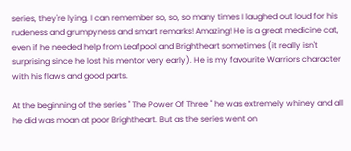series, they're lying. I can remember so, so, so many times I laughed out loud for his rudeness and grumpyness and smart remarks! Amazing! He is a great medicine cat, even if he needed help from Leafpool and Brightheart sometimes (it really isn't surprising since he lost his mentor very early). He is my favourite Warriors character with his flaws and good parts.

At the beginning of the series " The Power Of Three " he was extremely whiney and all he did was moan at poor Brightheart. But as the series went on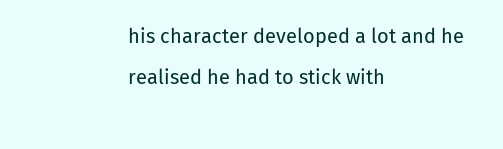his character developed a lot and he realised he had to stick with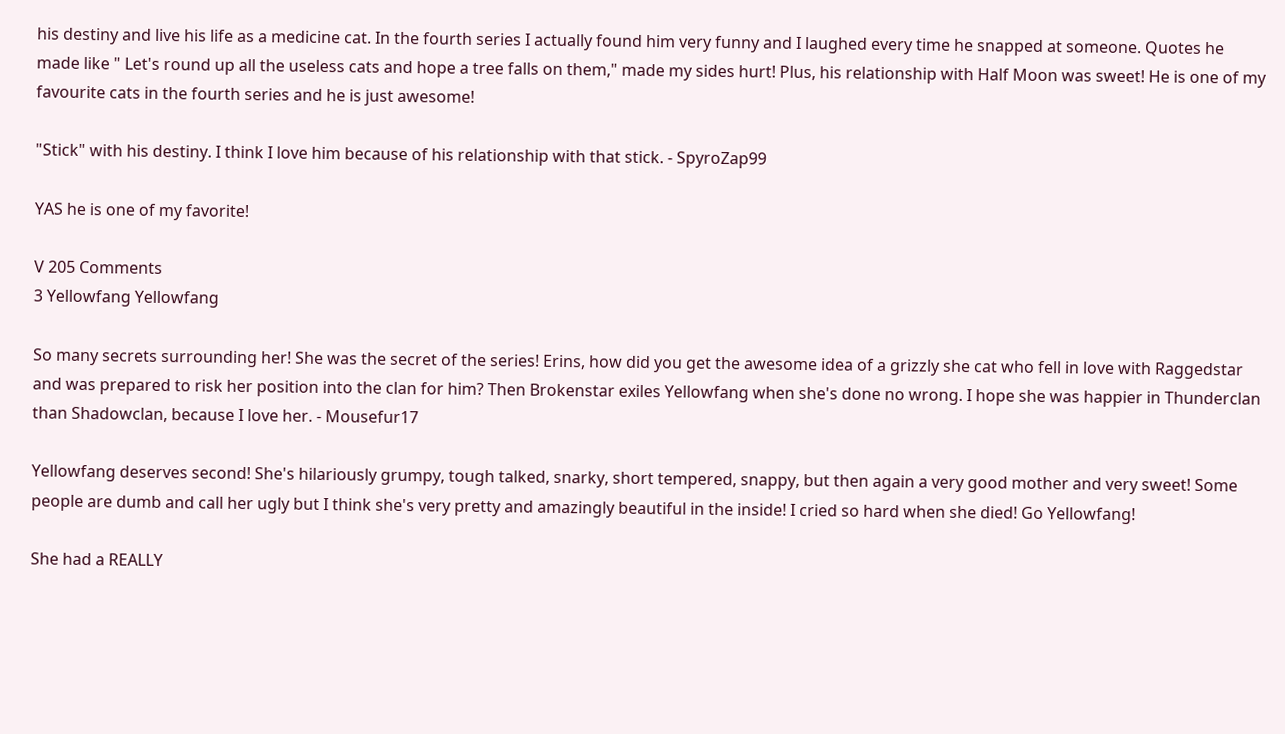his destiny and live his life as a medicine cat. In the fourth series I actually found him very funny and I laughed every time he snapped at someone. Quotes he made like " Let's round up all the useless cats and hope a tree falls on them," made my sides hurt! Plus, his relationship with Half Moon was sweet! He is one of my favourite cats in the fourth series and he is just awesome!

"Stick" with his destiny. I think I love him because of his relationship with that stick. - SpyroZap99

YAS he is one of my favorite!

V 205 Comments
3 Yellowfang Yellowfang

So many secrets surrounding her! She was the secret of the series! Erins, how did you get the awesome idea of a grizzly she cat who fell in love with Raggedstar and was prepared to risk her position into the clan for him? Then Brokenstar exiles Yellowfang when she's done no wrong. I hope she was happier in Thunderclan than Shadowclan, because I love her. - Mousefur17

Yellowfang deserves second! She's hilariously grumpy, tough talked, snarky, short tempered, snappy, but then again a very good mother and very sweet! Some people are dumb and call her ugly but I think she's very pretty and amazingly beautiful in the inside! I cried so hard when she died! Go Yellowfang!

She had a REALLY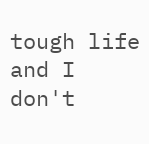tough life and I don't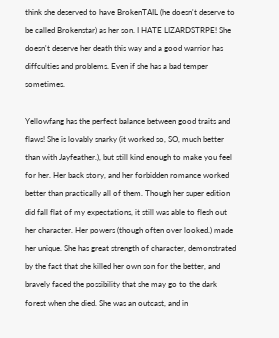think she deserved to have BrokenTAIL (he doesn't deserve to be called Brokenstar) as her son. I HATE LIZARDSTRPE! She doesn't deserve her death this way and a good warrior has diffculties and problems. Even if she has a bad temper sometimes.

Yellowfang has the perfect balance between good traits and flaws! She is lovably snarky (it worked so, SO, much better than with Jayfeather.), but still kind enough to make you feel for her. Her back story, and her forbidden romance worked better than practically all of them. Though her super edition did fall flat of my expectations, it still was able to flesh out her character. Her powers (though often over looked.) made her unique. She has great strength of character, demonstrated by the fact that she killed her own son for the better, and bravely faced the possibility that she may go to the dark forest when she died. She was an outcast, and in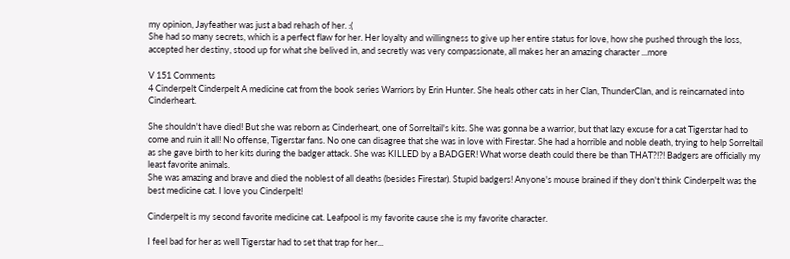my opinion, Jayfeather was just a bad rehash of her. :(
She had so many secrets, which is a perfect flaw for her. Her loyalty and willingness to give up her entire status for love, how she pushed through the loss, accepted her destiny, stood up for what she belived in, and secretly was very compassionate, all makes her an amazing character ...more

V 151 Comments
4 Cinderpelt Cinderpelt A medicine cat from the book series Warriors by Erin Hunter. She heals other cats in her Clan, ThunderClan, and is reincarnated into Cinderheart.

She shouldn't have died! But she was reborn as Cinderheart, one of Sorreltail's kits. She was gonna be a warrior, but that lazy excuse for a cat Tigerstar had to come and ruin it all! No offense, Tigerstar fans. No one can disagree that she was in love with Firestar. She had a horrible and noble death, trying to help Sorreltail as she gave birth to her kits during the badger attack. She was KILLED by a BADGER! What worse death could there be than THAT?!?! Badgers are officially my least favorite animals.
She was amazing and brave and died the noblest of all deaths (besides Firestar). Stupid badgers! Anyone's mouse brained if they don't think Cinderpelt was the best medicine cat. I love you Cinderpelt!

Cinderpelt is my second favorite medicine cat. Leafpool is my favorite cause she is my favorite character.

I feel bad for her as well Tigerstar had to set that trap for her...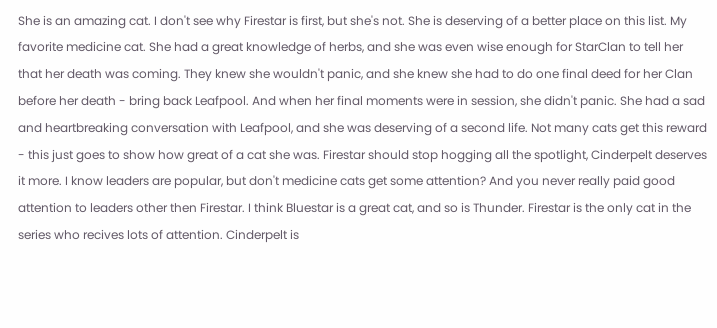She is an amazing cat. I don't see why Firestar is first, but she's not. She is deserving of a better place on this list. My favorite medicine cat. She had a great knowledge of herbs, and she was even wise enough for StarClan to tell her that her death was coming. They knew she wouldn't panic, and she knew she had to do one final deed for her Clan before her death - bring back Leafpool. And when her final moments were in session, she didn't panic. She had a sad and heartbreaking conversation with Leafpool, and she was deserving of a second life. Not many cats get this reward - this just goes to show how great of a cat she was. Firestar should stop hogging all the spotlight, Cinderpelt deserves it more. I know leaders are popular, but don't medicine cats get some attention? And you never really paid good attention to leaders other then Firestar. I think Bluestar is a great cat, and so is Thunder. Firestar is the only cat in the series who recives lots of attention. Cinderpelt is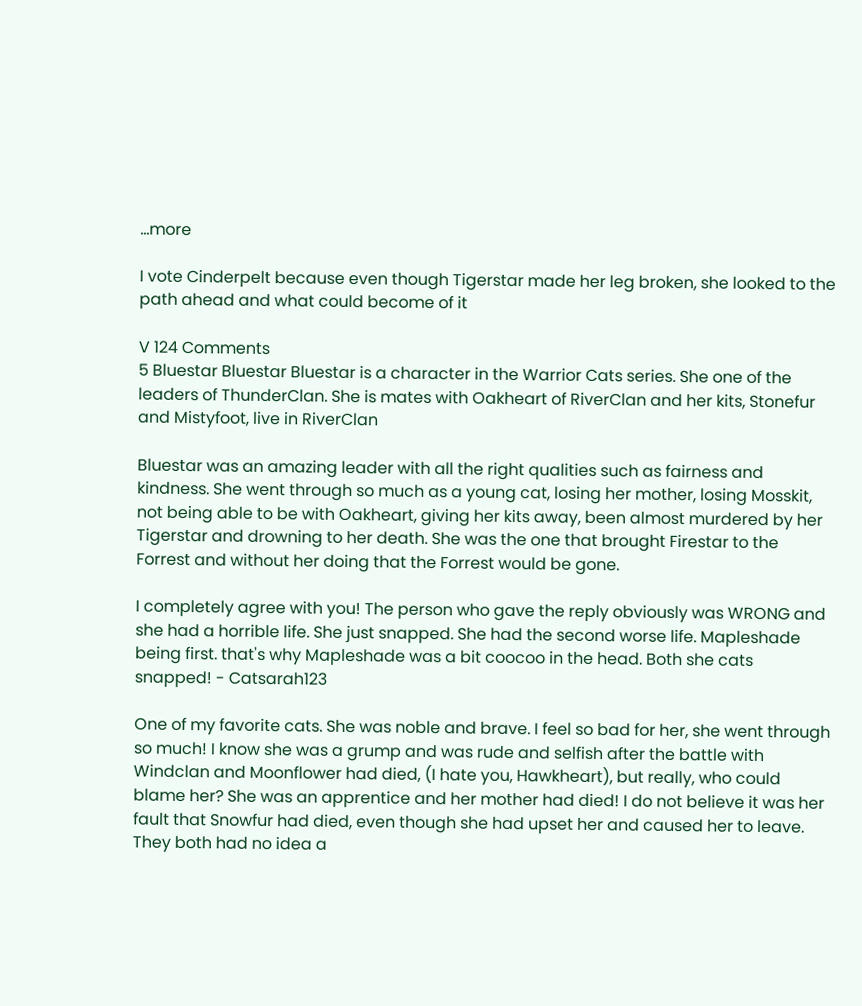...more

I vote Cinderpelt because even though Tigerstar made her leg broken, she looked to the path ahead and what could become of it

V 124 Comments
5 Bluestar Bluestar Bluestar is a character in the Warrior Cats series. She one of the leaders of ThunderClan. She is mates with Oakheart of RiverClan and her kits, Stonefur and Mistyfoot, live in RiverClan

Bluestar was an amazing leader with all the right qualities such as fairness and kindness. She went through so much as a young cat, losing her mother, losing Mosskit, not being able to be with Oakheart, giving her kits away, been almost murdered by her Tigerstar and drowning to her death. She was the one that brought Firestar to the Forrest and without her doing that the Forrest would be gone.

I completely agree with you! The person who gave the reply obviously was WRONG and she had a horrible life. She just snapped. She had the second worse life. Mapleshade being first. that's why Mapleshade was a bit coocoo in the head. Both she cats snapped! - Catsarah123

One of my favorite cats. She was noble and brave. I feel so bad for her, she went through so much! I know she was a grump and was rude and selfish after the battle with Windclan and Moonflower had died, (I hate you, Hawkheart), but really, who could blame her? She was an apprentice and her mother had died! I do not believe it was her fault that Snowfur had died, even though she had upset her and caused her to leave. They both had no idea a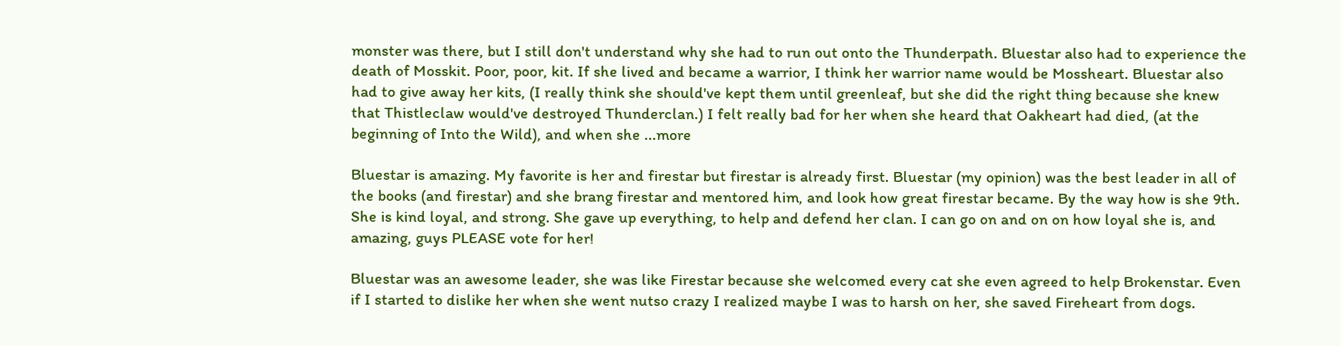monster was there, but I still don't understand why she had to run out onto the Thunderpath. Bluestar also had to experience the death of Mosskit. Poor, poor, kit. If she lived and became a warrior, I think her warrior name would be Mossheart. Bluestar also had to give away her kits, (I really think she should've kept them until greenleaf, but she did the right thing because she knew that Thistleclaw would've destroyed Thunderclan.) I felt really bad for her when she heard that Oakheart had died, (at the beginning of Into the Wild), and when she ...more

Bluestar is amazing. My favorite is her and firestar but firestar is already first. Bluestar (my opinion) was the best leader in all of the books (and firestar) and she brang firestar and mentored him, and look how great firestar became. By the way how is she 9th. She is kind loyal, and strong. She gave up everything, to help and defend her clan. I can go on and on on how loyal she is, and amazing, guys PLEASE vote for her!

Bluestar was an awesome leader, she was like Firestar because she welcomed every cat she even agreed to help Brokenstar. Even if I started to dislike her when she went nutso crazy I realized maybe I was to harsh on her, she saved Fireheart from dogs.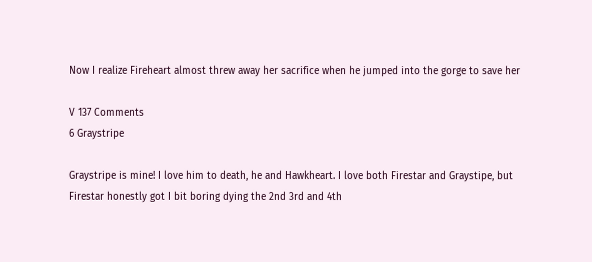Now I realize Fireheart almost threw away her sacrifice when he jumped into the gorge to save her

V 137 Comments
6 Graystripe

Graystripe is mine! I love him to death, he and Hawkheart. I love both Firestar and Graystipe, but Firestar honestly got I bit boring dying the 2nd 3rd and 4th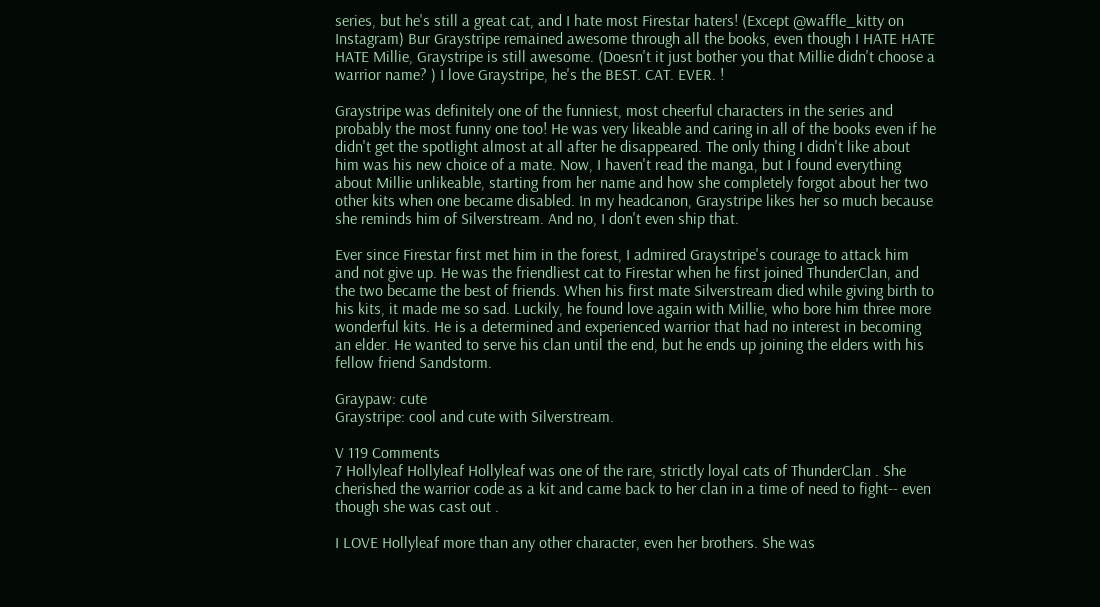series, but he's still a great cat, and I hate most Firestar haters! (Except @waffle_kitty on Instagram) Bur Graystripe remained awesome through all the books, even though I HATE HATE HATE Millie, Graystripe is still awesome. (Doesn't it just bother you that Millie didn't choose a warrior name? ) I love Graystripe, he's the BEST. CAT. EVER. !

Graystripe was definitely one of the funniest, most cheerful characters in the series and probably the most funny one too! He was very likeable and caring in all of the books even if he didn't get the spotlight almost at all after he disappeared. The only thing I didn't like about him was his new choice of a mate. Now, I haven't read the manga, but I found everything about Millie unlikeable, starting from her name and how she completely forgot about her two other kits when one became disabled. In my headcanon, Graystripe likes her so much because she reminds him of Silverstream. And no, I don't even ship that.

Ever since Firestar first met him in the forest, I admired Graystripe's courage to attack him and not give up. He was the friendliest cat to Firestar when he first joined ThunderClan, and the two became the best of friends. When his first mate Silverstream died while giving birth to his kits, it made me so sad. Luckily, he found love again with Millie, who bore him three more wonderful kits. He is a determined and experienced warrior that had no interest in becoming an elder. He wanted to serve his clan until the end, but he ends up joining the elders with his fellow friend Sandstorm.

Graypaw: cute
Graystripe: cool and cute with Silverstream.

V 119 Comments
7 Hollyleaf Hollyleaf Hollyleaf was one of the rare, strictly loyal cats of ThunderClan . She cherished the warrior code as a kit and came back to her clan in a time of need to fight-- even though she was cast out .

I LOVE Hollyleaf more than any other character, even her brothers. She was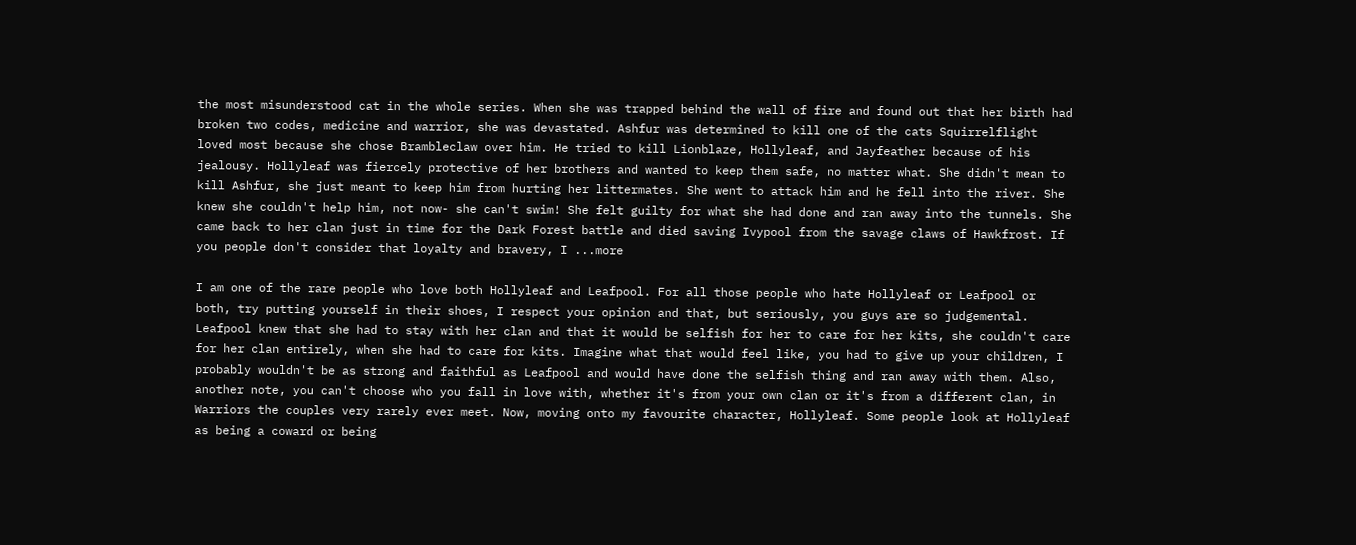the most misunderstood cat in the whole series. When she was trapped behind the wall of fire and found out that her birth had broken two codes, medicine and warrior, she was devastated. Ashfur was determined to kill one of the cats Squirrelflight loved most because she chose Brambleclaw over him. He tried to kill Lionblaze, Hollyleaf, and Jayfeather because of his jealousy. Hollyleaf was fiercely protective of her brothers and wanted to keep them safe, no matter what. She didn't mean to kill Ashfur, she just meant to keep him from hurting her littermates. She went to attack him and he fell into the river. She knew she couldn't help him, not now- she can't swim! She felt guilty for what she had done and ran away into the tunnels. She came back to her clan just in time for the Dark Forest battle and died saving Ivypool from the savage claws of Hawkfrost. If you people don't consider that loyalty and bravery, I ...more

I am one of the rare people who love both Hollyleaf and Leafpool. For all those people who hate Hollyleaf or Leafpool or both, try putting yourself in their shoes, I respect your opinion and that, but seriously, you guys are so judgemental. Leafpool knew that she had to stay with her clan and that it would be selfish for her to care for her kits, she couldn't care for her clan entirely, when she had to care for kits. Imagine what that would feel like, you had to give up your children, I probably wouldn't be as strong and faithful as Leafpool and would have done the selfish thing and ran away with them. Also, another note, you can't choose who you fall in love with, whether it's from your own clan or it's from a different clan, in Warriors the couples very rarely ever meet. Now, moving onto my favourite character, Hollyleaf. Some people look at Hollyleaf as being a coward or being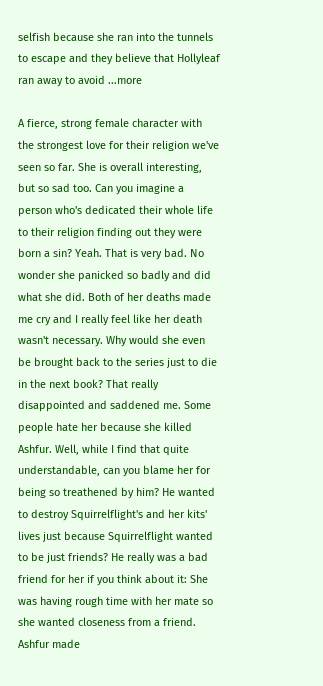selfish because she ran into the tunnels to escape and they believe that Hollyleaf ran away to avoid ...more

A fierce, strong female character with the strongest love for their religion we've seen so far. She is overall interesting, but so sad too. Can you imagine a person who's dedicated their whole life to their religion finding out they were born a sin? Yeah. That is very bad. No wonder she panicked so badly and did what she did. Both of her deaths made me cry and I really feel like her death wasn't necessary. Why would she even be brought back to the series just to die in the next book? That really disappointed and saddened me. Some people hate her because she killed Ashfur. Well, while I find that quite understandable, can you blame her for being so treathened by him? He wanted to destroy Squirrelflight's and her kits' lives just because Squirrelflight wanted to be just friends? He really was a bad friend for her if you think about it: She was having rough time with her mate so she wanted closeness from a friend. Ashfur made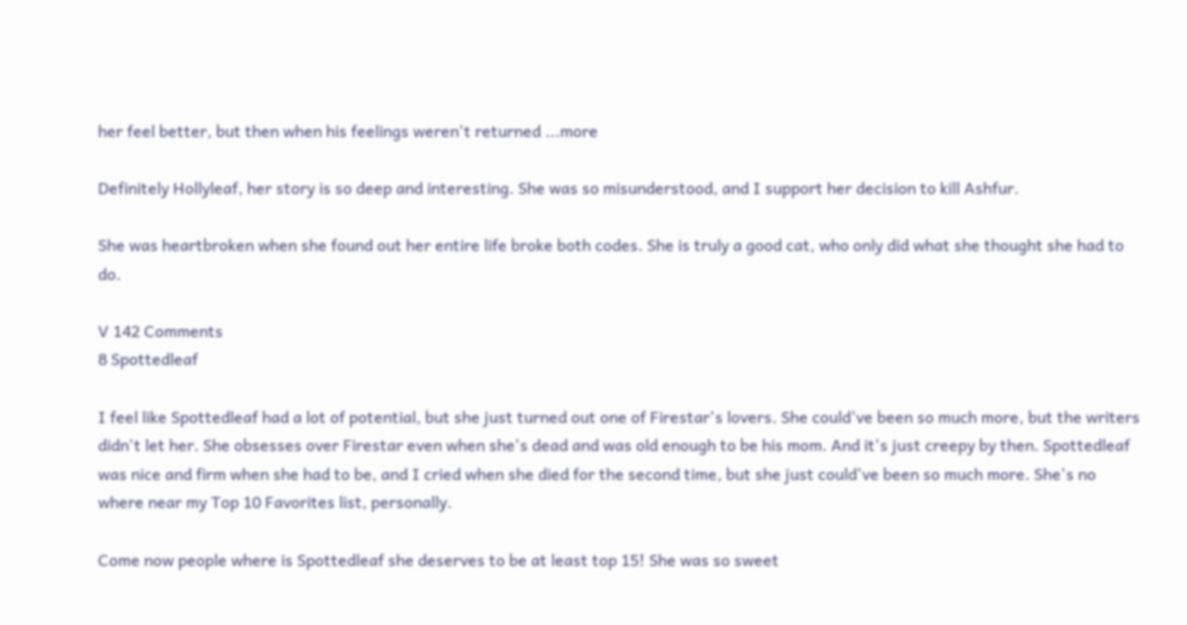her feel better, but then when his feelings weren't returned ...more

Definitely Hollyleaf, her story is so deep and interesting. She was so misunderstood, and I support her decision to kill Ashfur.

She was heartbroken when she found out her entire life broke both codes. She is truly a good cat, who only did what she thought she had to do.

V 142 Comments
8 Spottedleaf

I feel like Spottedleaf had a lot of potential, but she just turned out one of Firestar's lovers. She could've been so much more, but the writers didn't let her. She obsesses over Firestar even when she's dead and was old enough to be his mom. And it's just creepy by then. Spottedleaf was nice and firm when she had to be, and I cried when she died for the second time, but she just could've been so much more. She's no where near my Top 10 Favorites list, personally.

Come now people where is Spottedleaf she deserves to be at least top 15! She was so sweet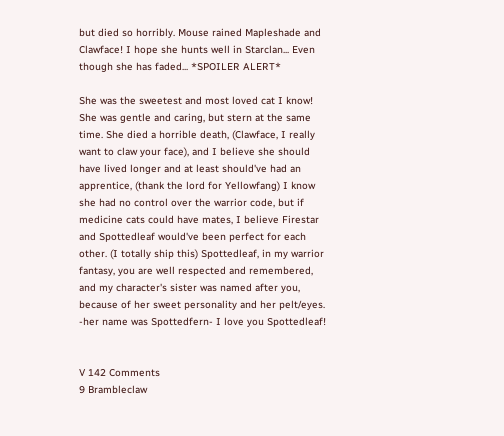but died so horribly. Mouse rained Mapleshade and Clawface! I hope she hunts well in Starclan... Even though she has faded... *SPOILER ALERT*

She was the sweetest and most loved cat I know! She was gentle and caring, but stern at the same time. She died a horrible death, (Clawface, I really want to claw your face), and I believe she should have lived longer and at least should've had an apprentice, (thank the lord for Yellowfang) I know she had no control over the warrior code, but if medicine cats could have mates, I believe Firestar and Spottedleaf would've been perfect for each other. (I totally ship this) Spottedleaf, in my warrior fantasy, you are well respected and remembered, and my character's sister was named after you, because of her sweet personality and her pelt/eyes. -her name was Spottedfern- I love you Spottedleaf!


V 142 Comments
9 Brambleclaw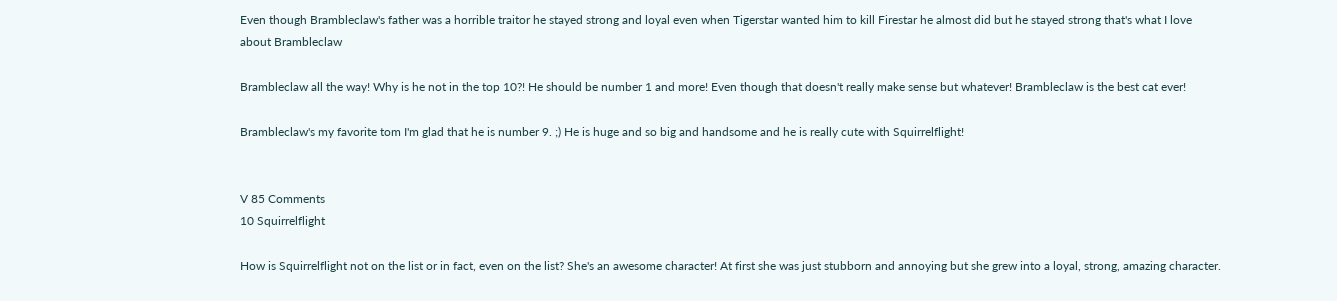Even though Brambleclaw's father was a horrible traitor he stayed strong and loyal even when Tigerstar wanted him to kill Firestar he almost did but he stayed strong that's what I love about Brambleclaw

Brambleclaw all the way! Why is he not in the top 10?! He should be number 1 and more! Even though that doesn't really make sense but whatever! Brambleclaw is the best cat ever!

Brambleclaw's my favorite tom I'm glad that he is number 9. ;) He is huge and so big and handsome and he is really cute with Squirrelflight!


V 85 Comments
10 Squirrelflight

How is Squirrelflight not on the list or in fact, even on the list? She's an awesome character! At first she was just stubborn and annoying but she grew into a loyal, strong, amazing character.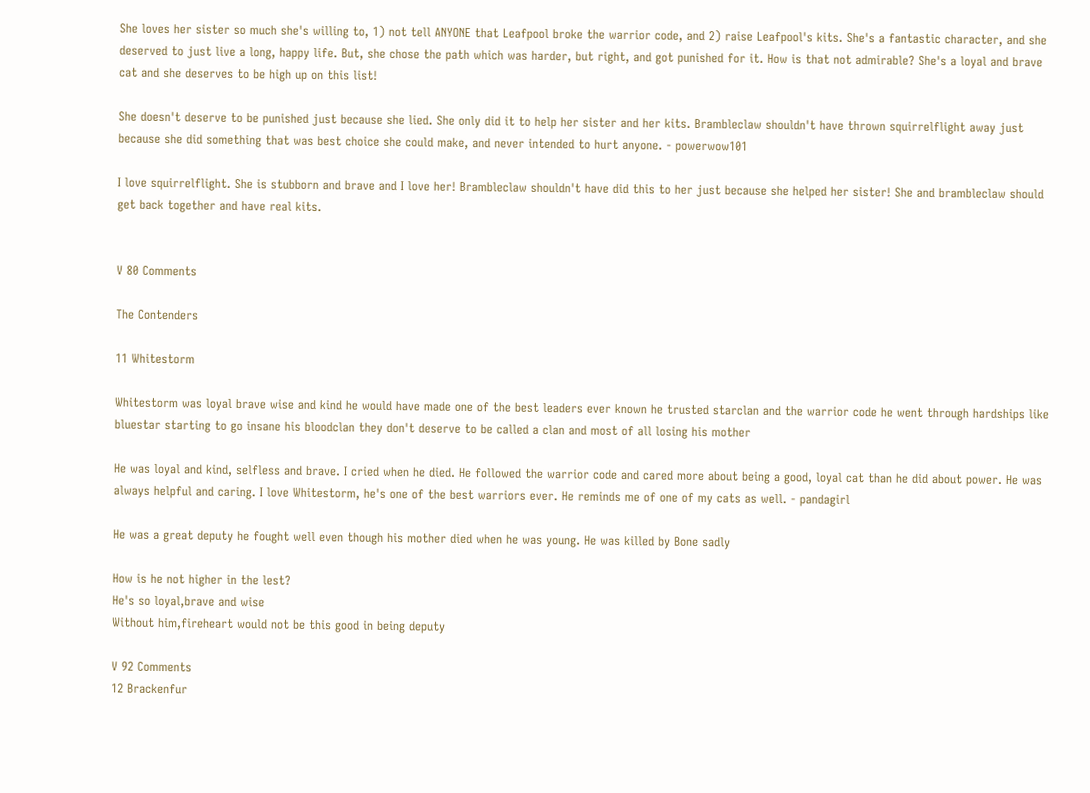She loves her sister so much she's willing to, 1) not tell ANYONE that Leafpool broke the warrior code, and 2) raise Leafpool's kits. She's a fantastic character, and she deserved to just live a long, happy life. But, she chose the path which was harder, but right, and got punished for it. How is that not admirable? She's a loyal and brave cat and she deserves to be high up on this list!

She doesn't deserve to be punished just because she lied. She only did it to help her sister and her kits. Brambleclaw shouldn't have thrown squirrelflight away just because she did something that was best choice she could make, and never intended to hurt anyone. - powerwow101

I love squirrelflight. She is stubborn and brave and I love her! Brambleclaw shouldn't have did this to her just because she helped her sister! She and brambleclaw should get back together and have real kits.


V 80 Comments

The Contenders

11 Whitestorm

Whitestorm was loyal brave wise and kind he would have made one of the best leaders ever known he trusted starclan and the warrior code he went through hardships like bluestar starting to go insane his bloodclan they don't deserve to be called a clan and most of all losing his mother

He was loyal and kind, selfless and brave. I cried when he died. He followed the warrior code and cared more about being a good, loyal cat than he did about power. He was always helpful and caring. I love Whitestorm, he's one of the best warriors ever. He reminds me of one of my cats as well. - pandagirl

He was a great deputy he fought well even though his mother died when he was young. He was killed by Bone sadly

How is he not higher in the lest?
He's so loyal,brave and wise
Without him,fireheart would not be this good in being deputy

V 92 Comments
12 Brackenfur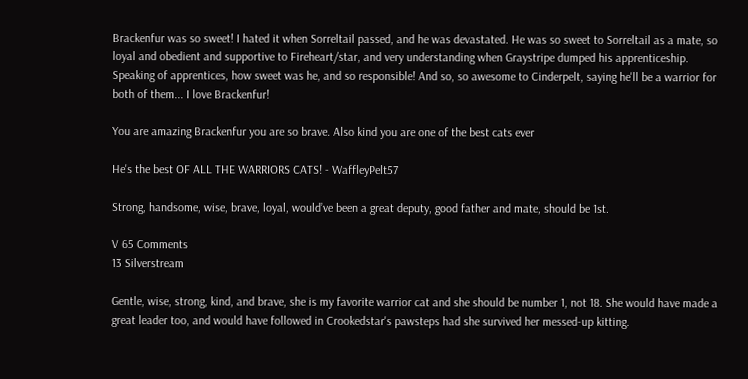Brackenfur was so sweet! I hated it when Sorreltail passed, and he was devastated. He was so sweet to Sorreltail as a mate, so loyal and obedient and supportive to Fireheart/star, and very understanding when Graystripe dumped his apprenticeship. Speaking of apprentices, how sweet was he, and so responsible! And so, so awesome to Cinderpelt, saying he'll be a warrior for both of them... I love Brackenfur!

You are amazing Brackenfur you are so brave. Also kind you are one of the best cats ever

He's the best OF ALL THE WARRIORS CATS! - WaffleyPelt57

Strong, handsome, wise, brave, loyal, would’ve been a great deputy, good father and mate, should be 1st.

V 65 Comments
13 Silverstream

Gentle, wise, strong, kind, and brave, she is my favorite warrior cat and she should be number 1, not 18. She would have made a great leader too, and would have followed in Crookedstar's pawsteps had she survived her messed-up kitting.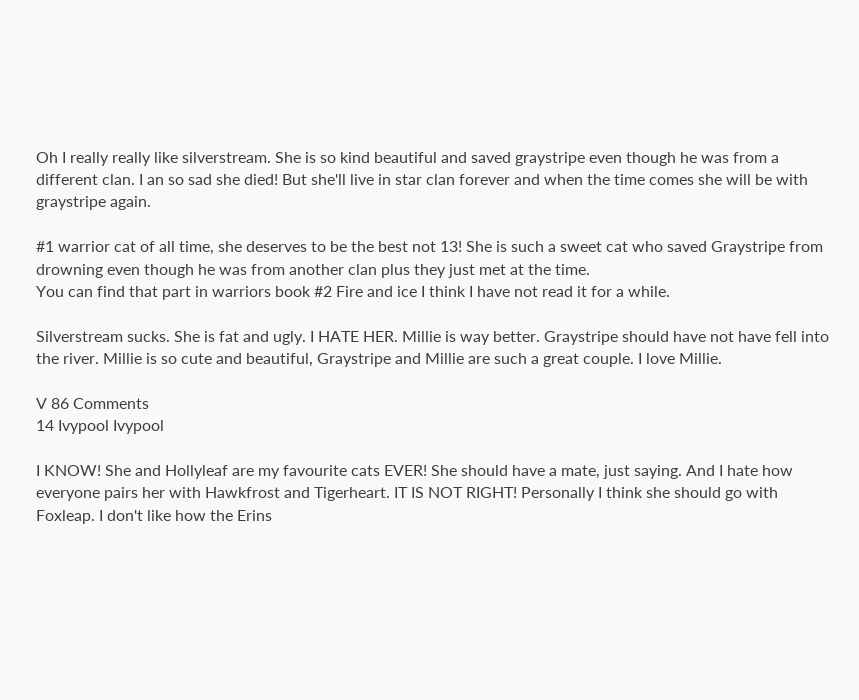Oh I really really like silverstream. She is so kind beautiful and saved graystripe even though he was from a different clan. I an so sad she died! But she'll live in star clan forever and when the time comes she will be with graystripe again.

#1 warrior cat of all time, she deserves to be the best not 13! She is such a sweet cat who saved Graystripe from drowning even though he was from another clan plus they just met at the time.
You can find that part in warriors book #2 Fire and ice I think I have not read it for a while.

Silverstream sucks. She is fat and ugly. I HATE HER. Millie is way better. Graystripe should have not have fell into the river. Millie is so cute and beautiful, Graystripe and Millie are such a great couple. I love Millie.

V 86 Comments
14 Ivypool Ivypool

I KNOW! She and Hollyleaf are my favourite cats EVER! She should have a mate, just saying. And I hate how everyone pairs her with Hawkfrost and Tigerheart. IT IS NOT RIGHT! Personally I think she should go with Foxleap. I don't like how the Erins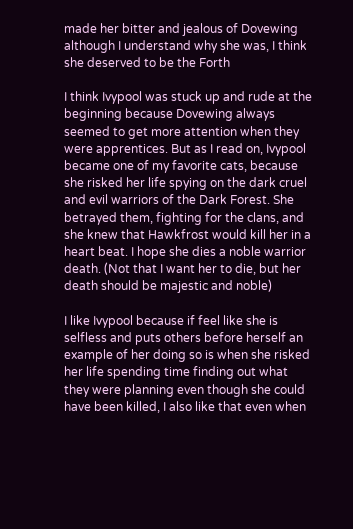made her bitter and jealous of Dovewing although I understand why she was, I think she deserved to be the Forth

I think Ivypool was stuck up and rude at the beginning because Dovewing always seemed to get more attention when they were apprentices. But as I read on, Ivypool became one of my favorite cats, because she risked her life spying on the dark cruel and evil warriors of the Dark Forest. She betrayed them, fighting for the clans, and she knew that Hawkfrost would kill her in a heart beat. I hope she dies a noble warrior death. (Not that I want her to die, but her death should be majestic and noble)

I like Ivypool because if feel like she is selfless and puts others before herself an example of her doing so is when she risked her life spending time finding out what they were planning even though she could have been killed, I also like that even when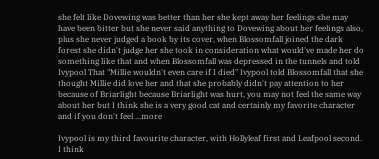she felt like Dovewing was better than her she kept away her feelings she may have been bitter but she never said anything to Dovewing about her feelings also, plus she never judged a book by its cover, when Blossomfall joined the dark forest she didn't judge her she took in consideration what would've made her do something like that and when Blossomfall was depressed in the tunnels and told Ivypool That "Millie wouldn't even care if I died" Ivypool told Blossomfall that she thought Millie did love her and that she probably didn't pay attention to her because of Briarlight because Briarlight was hurt, you may not feel the same way about her but I think she is a very good cat and certainly my favorite character and if you don't feel ...more

Ivypool is my third favourite character, with Hollyleaf first and Leafpool second. I think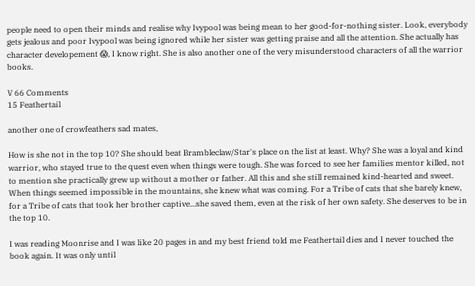people need to open their minds and realise why Ivypool was being mean to her good-for-nothing sister. Look, everybody gets jealous and poor Ivypool was being ignored while her sister was getting praise and all the attention. She actually has character developement 😱, I know right. She is also another one of the very misunderstood characters of all the warrior books.

V 66 Comments
15 Feathertail

another one of crowfeathers sad mates,

How is she not in the top 10? She should beat Brambleclaw/Star's place on the list at least. Why? She was a loyal and kind warrior, who stayed true to the quest even when things were tough. She was forced to see her families mentor killed, not to mention she practically grew up without a mother or father. All this and she still remained kind-hearted and sweet. When things seemed impossible in the mountains, she knew what was coming. For a Tribe of cats that she barely knew, for a Tribe of cats that took her brother captive...she saved them, even at the risk of her own safety. She deserves to be in the top 10.

I was reading Moonrise and I was like 20 pages in and my best friend told me Feathertail dies and I never touched the book again. It was only until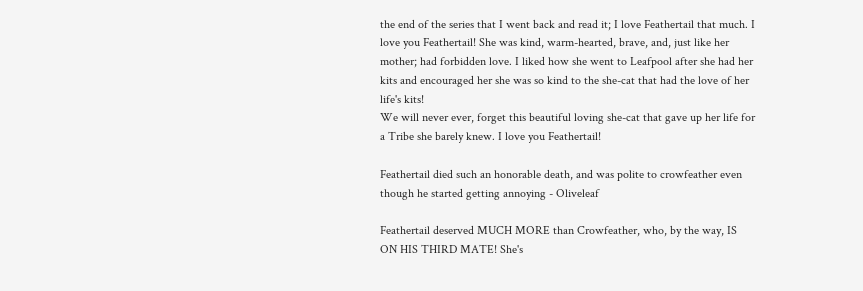the end of the series that I went back and read it; I love Feathertail that much. I love you Feathertail! She was kind, warm-hearted, brave, and, just like her mother; had forbidden love. I liked how she went to Leafpool after she had her kits and encouraged her she was so kind to the she-cat that had the love of her life's kits!
We will never ever, forget this beautiful loving she-cat that gave up her life for a Tribe she barely knew. I love you Feathertail!

Feathertail died such an honorable death, and was polite to crowfeather even though he started getting annoying - Oliveleaf

Feathertail deserved MUCH MORE than Crowfeather, who, by the way, IS ON HIS THIRD MATE! She's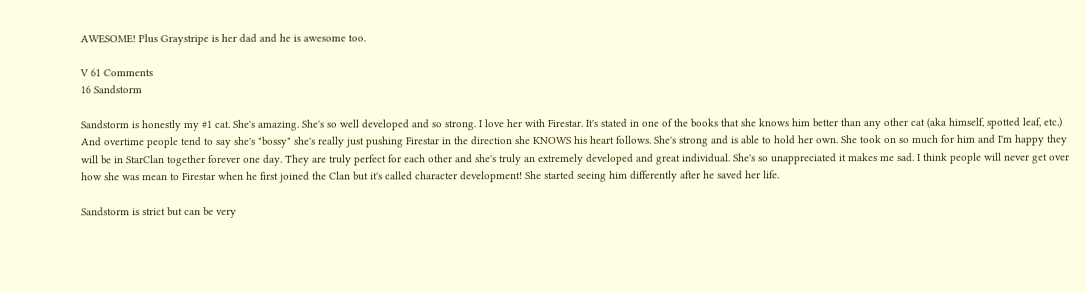AWESOME! Plus Graystripe is her dad and he is awesome too.

V 61 Comments
16 Sandstorm

Sandstorm is honestly my #1 cat. She's amazing. She's so well developed and so strong. I love her with Firestar. It's stated in one of the books that she knows him better than any other cat (aka himself, spotted leaf, etc.) And overtime people tend to say she's "bossy" she's really just pushing Firestar in the direction she KNOWS his heart follows. She's strong and is able to hold her own. She took on so much for him and I'm happy they will be in StarClan together forever one day. They are truly perfect for each other and she's truly an extremely developed and great individual. She's so unappreciated it makes me sad. I think people will never get over how she was mean to Firestar when he first joined the Clan but it's called character development! She started seeing him differently after he saved her life.

Sandstorm is strict but can be very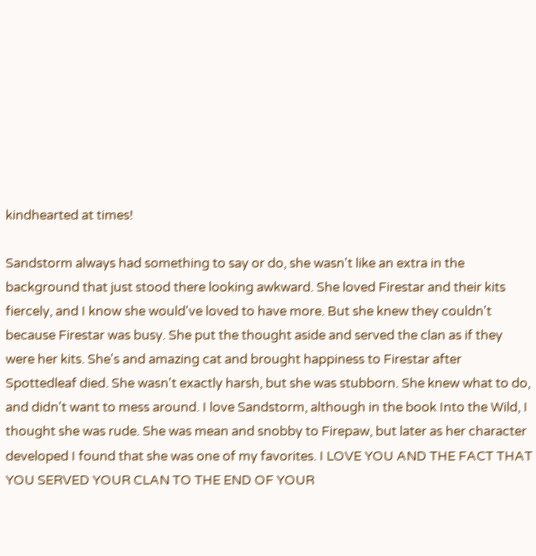kindhearted at times!

Sandstorm always had something to say or do, she wasn't like an extra in the background that just stood there looking awkward. She loved Firestar and their kits fiercely, and I know she would've loved to have more. But she knew they couldn't because Firestar was busy. She put the thought aside and served the clan as if they were her kits. She's and amazing cat and brought happiness to Firestar after Spottedleaf died. She wasn't exactly harsh, but she was stubborn. She knew what to do, and didn't want to mess around. I love Sandstorm, although in the book Into the Wild, I thought she was rude. She was mean and snobby to Firepaw, but later as her character developed I found that she was one of my favorites. I LOVE YOU AND THE FACT THAT YOU SERVED YOUR CLAN TO THE END OF YOUR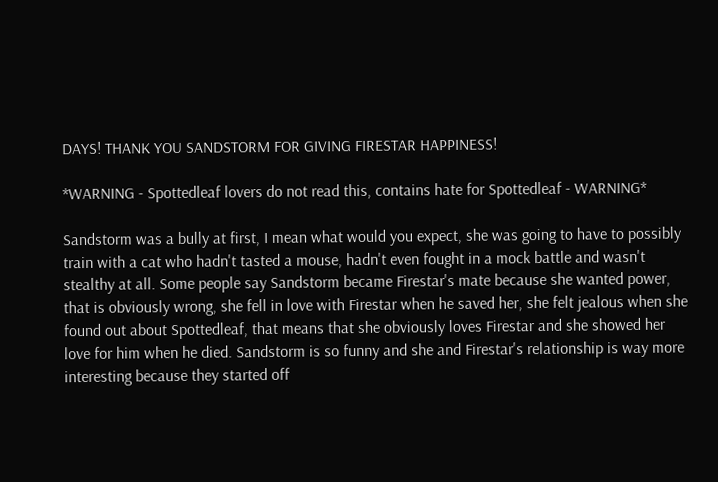DAYS! THANK YOU SANDSTORM FOR GIVING FIRESTAR HAPPINESS!

*WARNING - Spottedleaf lovers do not read this, contains hate for Spottedleaf - WARNING*

Sandstorm was a bully at first, I mean what would you expect, she was going to have to possibly train with a cat who hadn't tasted a mouse, hadn't even fought in a mock battle and wasn't stealthy at all. Some people say Sandstorm became Firestar's mate because she wanted power, that is obviously wrong, she fell in love with Firestar when he saved her, she felt jealous when she found out about Spottedleaf, that means that she obviously loves Firestar and she showed her love for him when he died. Sandstorm is so funny and she and Firestar's relationship is way more interesting because they started off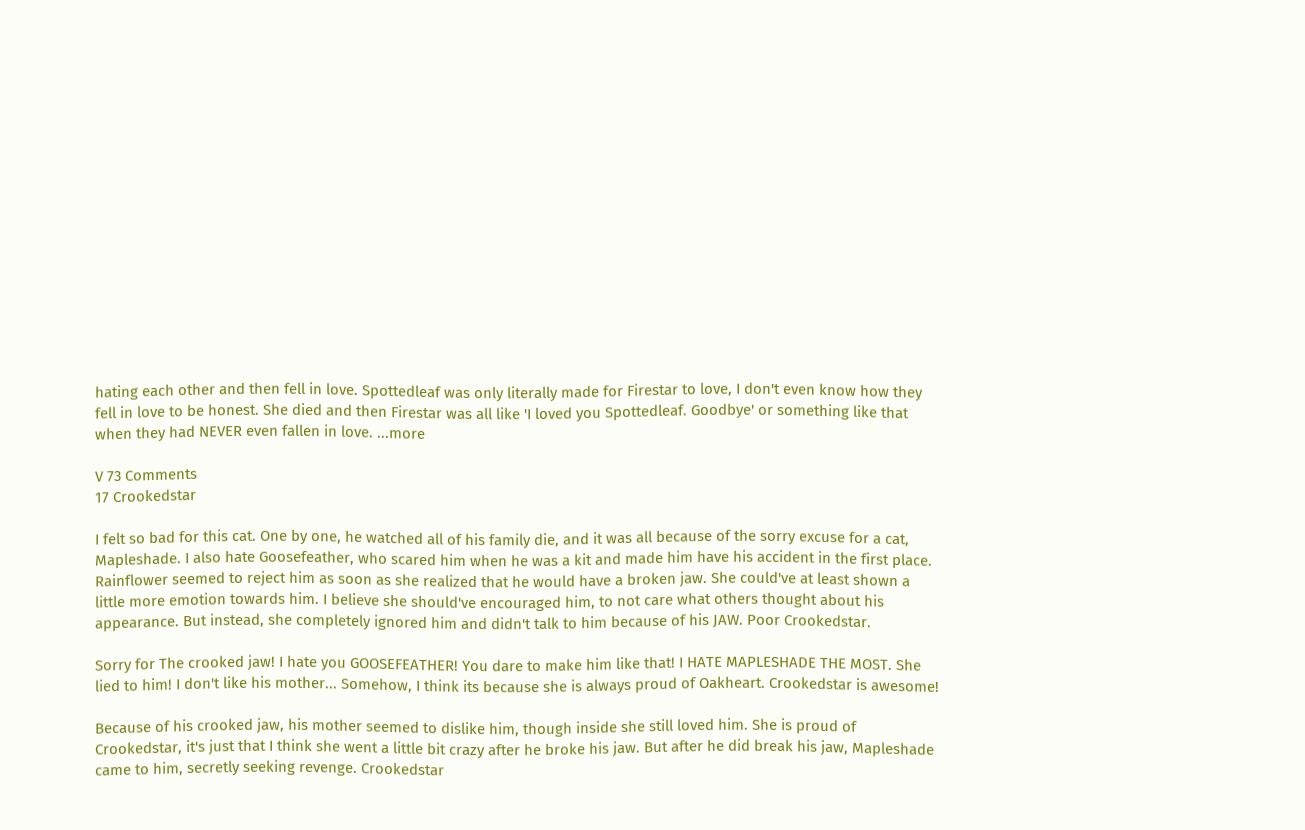hating each other and then fell in love. Spottedleaf was only literally made for Firestar to love, I don't even know how they fell in love to be honest. She died and then Firestar was all like 'I loved you Spottedleaf. Goodbye' or something like that when they had NEVER even fallen in love. ...more

V 73 Comments
17 Crookedstar

I felt so bad for this cat. One by one, he watched all of his family die, and it was all because of the sorry excuse for a cat, Mapleshade. I also hate Goosefeather, who scared him when he was a kit and made him have his accident in the first place. Rainflower seemed to reject him as soon as she realized that he would have a broken jaw. She could've at least shown a little more emotion towards him. I believe she should've encouraged him, to not care what others thought about his appearance. But instead, she completely ignored him and didn't talk to him because of his JAW. Poor Crookedstar.

Sorry for The crooked jaw! I hate you GOOSEFEATHER! You dare to make him like that! I HATE MAPLESHADE THE MOST. She lied to him! I don't like his mother... Somehow, I think its because she is always proud of Oakheart. Crookedstar is awesome!

Because of his crooked jaw, his mother seemed to dislike him, though inside she still loved him. She is proud of Crookedstar, it's just that I think she went a little bit crazy after he broke his jaw. But after he did break his jaw, Mapleshade came to him, secretly seeking revenge. Crookedstar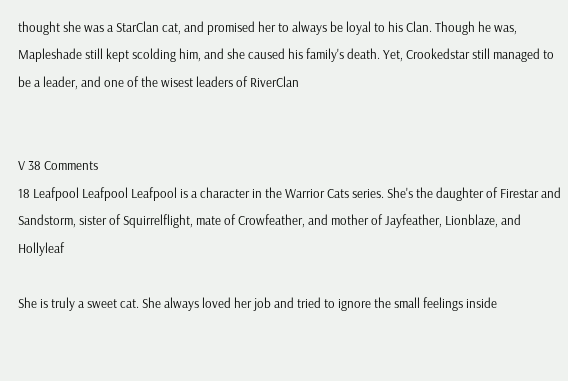thought she was a StarClan cat, and promised her to always be loyal to his Clan. Though he was, Mapleshade still kept scolding him, and she caused his family's death. Yet, Crookedstar still managed to be a leader, and one of the wisest leaders of RiverClan


V 38 Comments
18 Leafpool Leafpool Leafpool is a character in the Warrior Cats series. She's the daughter of Firestar and Sandstorm, sister of Squirrelflight, mate of Crowfeather, and mother of Jayfeather, Lionblaze, and Hollyleaf

She is truly a sweet cat. She always loved her job and tried to ignore the small feelings inside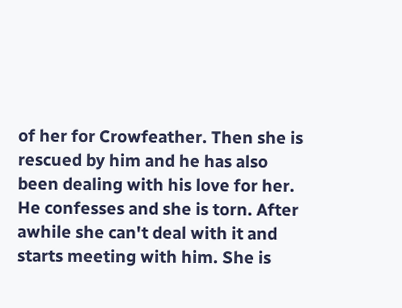of her for Crowfeather. Then she is rescued by him and he has also been dealing with his love for her. He confesses and she is torn. After awhile she can't deal with it and starts meeting with him. She is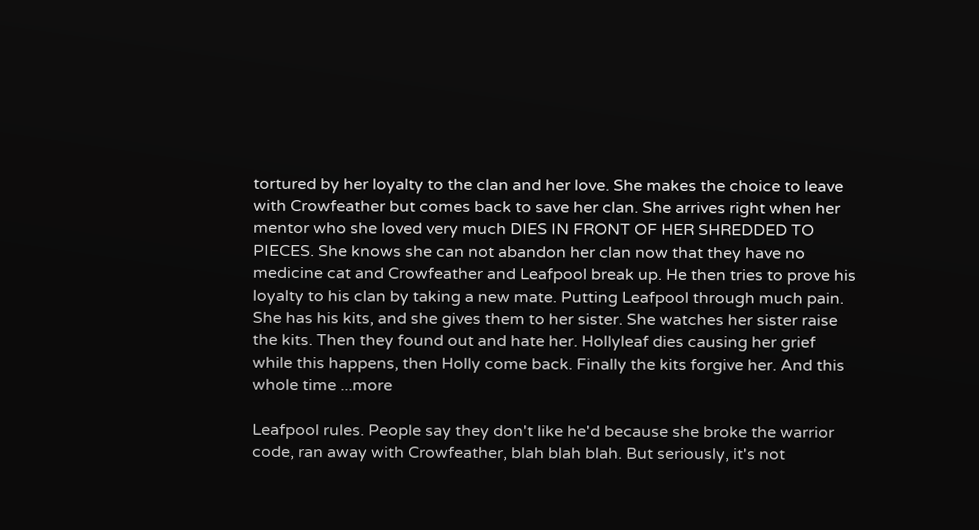tortured by her loyalty to the clan and her love. She makes the choice to leave with Crowfeather but comes back to save her clan. She arrives right when her mentor who she loved very much DIES IN FRONT OF HER SHREDDED TO PIECES. She knows she can not abandon her clan now that they have no medicine cat and Crowfeather and Leafpool break up. He then tries to prove his loyalty to his clan by taking a new mate. Putting Leafpool through much pain. She has his kits, and she gives them to her sister. She watches her sister raise the kits. Then they found out and hate her. Hollyleaf dies causing her grief while this happens, then Holly come back. Finally the kits forgive her. And this whole time ...more

Leafpool rules. People say they don't like he'd because she broke the warrior code, ran away with Crowfeather, blah blah blah. But seriously, it's not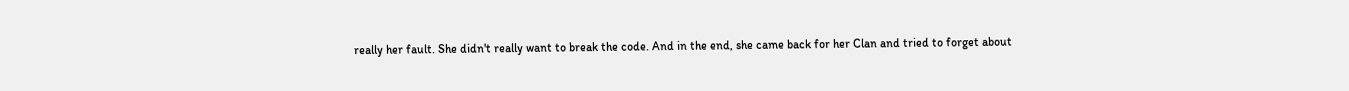really her fault. She didn't really want to break the code. And in the end, she came back for her Clan and tried to forget about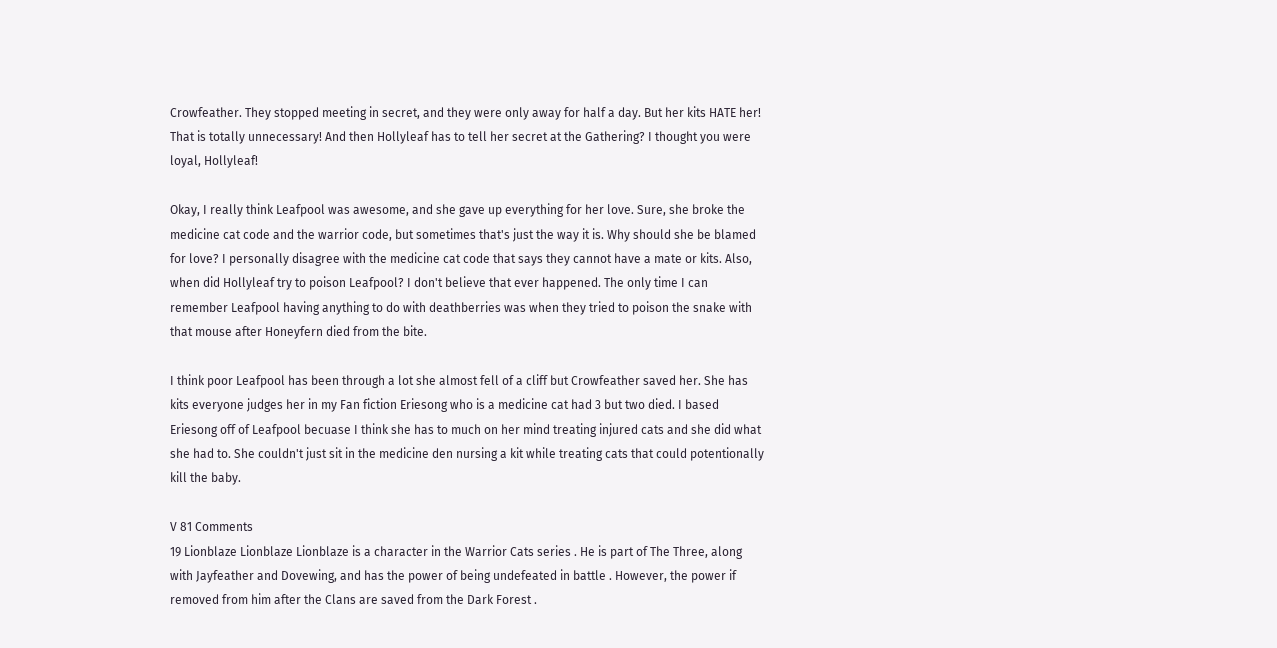Crowfeather. They stopped meeting in secret, and they were only away for half a day. But her kits HATE her! That is totally unnecessary! And then Hollyleaf has to tell her secret at the Gathering? I thought you were loyal, Hollyleaf!

Okay, I really think Leafpool was awesome, and she gave up everything for her love. Sure, she broke the medicine cat code and the warrior code, but sometimes that's just the way it is. Why should she be blamed for love? I personally disagree with the medicine cat code that says they cannot have a mate or kits. Also, when did Hollyleaf try to poison Leafpool? I don't believe that ever happened. The only time I can remember Leafpool having anything to do with deathberries was when they tried to poison the snake with that mouse after Honeyfern died from the bite.

I think poor Leafpool has been through a lot she almost fell of a cliff but Crowfeather saved her. She has kits everyone judges her in my Fan fiction Eriesong who is a medicine cat had 3 but two died. I based Eriesong off of Leafpool becuase I think she has to much on her mind treating injured cats and she did what she had to. She couldn't just sit in the medicine den nursing a kit while treating cats that could potentionally kill the baby.

V 81 Comments
19 Lionblaze Lionblaze Lionblaze is a character in the Warrior Cats series . He is part of The Three, along with Jayfeather and Dovewing, and has the power of being undefeated in battle . However, the power if removed from him after the Clans are saved from the Dark Forest .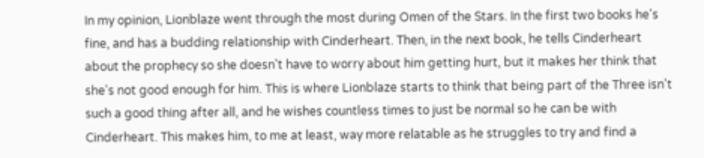In my opinion, Lionblaze went through the most during Omen of the Stars. In the first two books he's fine, and has a budding relationship with Cinderheart. Then, in the next book, he tells Cinderheart about the prophecy so she doesn't have to worry about him getting hurt, but it makes her think that she's not good enough for him. This is where Lionblaze starts to think that being part of the Three isn't such a good thing after all, and he wishes countless times to just be normal so he can be with Cinderheart. This makes him, to me at least, way more relatable as he struggles to try and find a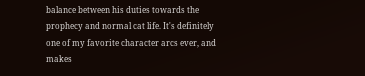balance between his duties towards the prophecy and normal cat life. It's definitely one of my favorite character arcs ever, and makes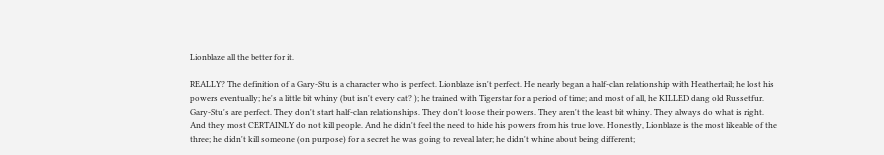Lionblaze all the better for it.

REALLY? The definition of a Gary-Stu is a character who is perfect. Lionblaze isn't perfect. He nearly began a half-clan relationship with Heathertail; he lost his powers eventually; he's a little bit whiny (but isn't every cat? ); he trained with Tigerstar for a period of time; and most of all, he KILLED dang old Russetfur. Gary-Stu's are perfect. They don't start half-clan relationships. They don't loose their powers. They aren't the least bit whiny. They always do what is right. And they most CERTAINLY do not kill people. And he didn't feel the need to hide his powers from his true love. Honestly, Lionblaze is the most likeable of the three; he didn't kill someone (on purpose) for a secret he was going to reveal later; he didn't whine about being different;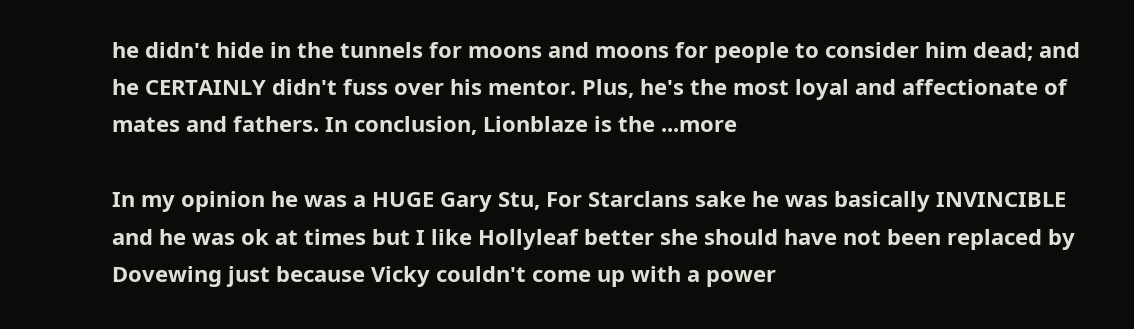he didn't hide in the tunnels for moons and moons for people to consider him dead; and he CERTAINLY didn't fuss over his mentor. Plus, he's the most loyal and affectionate of mates and fathers. In conclusion, Lionblaze is the ...more

In my opinion he was a HUGE Gary Stu, For Starclans sake he was basically INVINCIBLE and he was ok at times but I like Hollyleaf better she should have not been replaced by Dovewing just because Vicky couldn't come up with a power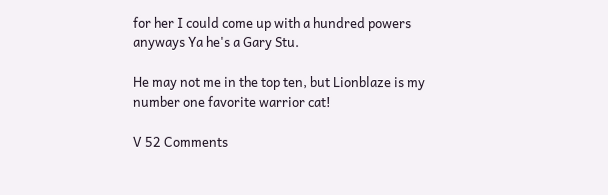for her I could come up with a hundred powers anyways Ya he's a Gary Stu.

He may not me in the top ten, but Lionblaze is my number one favorite warrior cat!

V 52 Comments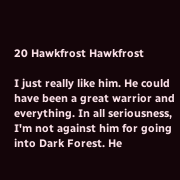20 Hawkfrost Hawkfrost

I just really like him. He could have been a great warrior and everything. In all seriousness, I'm not against him for going into Dark Forest. He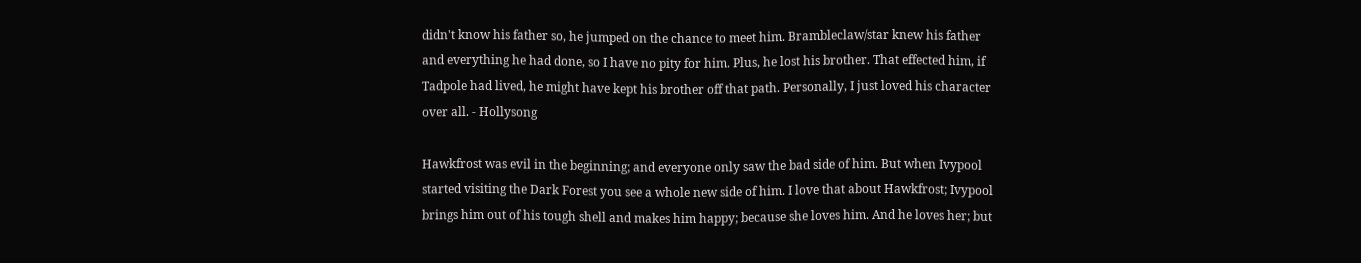didn't know his father so, he jumped on the chance to meet him. Brambleclaw/star knew his father and everything he had done, so I have no pity for him. Plus, he lost his brother. That effected him, if Tadpole had lived, he might have kept his brother off that path. Personally, I just loved his character over all. - Hollysong

Hawkfrost was evil in the beginning; and everyone only saw the bad side of him. But when Ivypool started visiting the Dark Forest you see a whole new side of him. I love that about Hawkfrost; Ivypool brings him out of his tough shell and makes him happy; because she loves him. And he loves her; but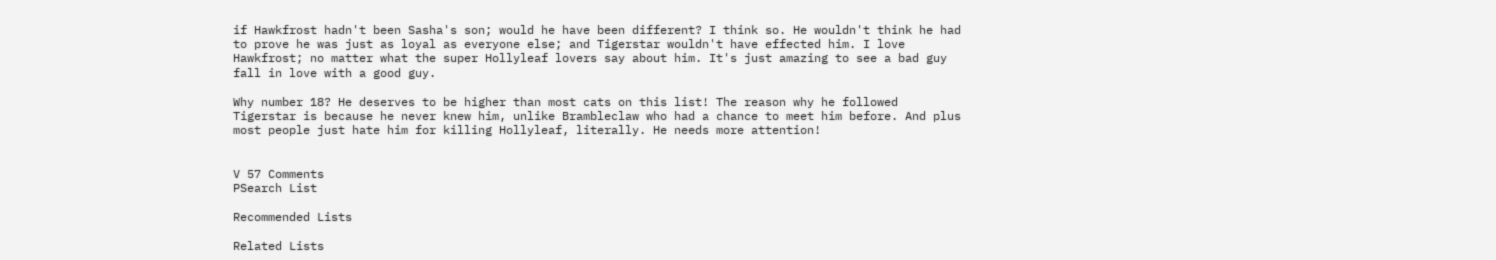if Hawkfrost hadn't been Sasha's son; would he have been different? I think so. He wouldn't think he had to prove he was just as loyal as everyone else; and Tigerstar wouldn't have effected him. I love Hawkfrost; no matter what the super Hollyleaf lovers say about him. It's just amazing to see a bad guy fall in love with a good guy.

Why number 18? He deserves to be higher than most cats on this list! The reason why he followed Tigerstar is because he never knew him, unlike Brambleclaw who had a chance to meet him before. And plus most people just hate him for killing Hollyleaf, literally. He needs more attention!


V 57 Comments
PSearch List

Recommended Lists

Related Lists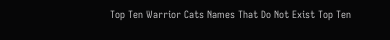Top Ten Warrior Cats Names That Do Not Exist Top Ten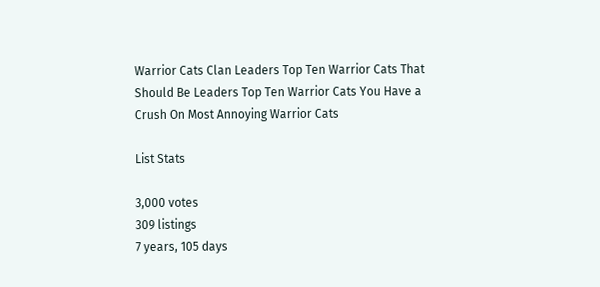Warrior Cats Clan Leaders Top Ten Warrior Cats That Should Be Leaders Top Ten Warrior Cats You Have a Crush On Most Annoying Warrior Cats

List Stats

3,000 votes
309 listings
7 years, 105 days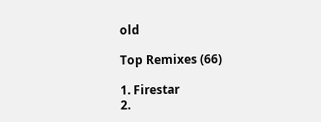old

Top Remixes (66)

1. Firestar
2.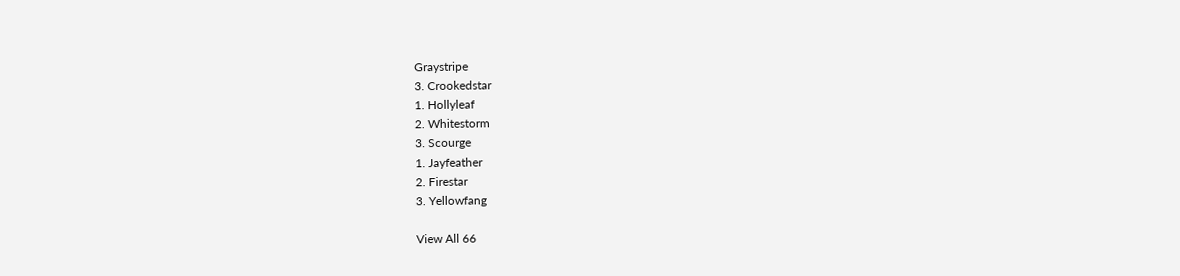Graystripe
3. Crookedstar
1. Hollyleaf
2. Whitestorm
3. Scourge
1. Jayfeather
2. Firestar
3. Yellowfang

View All 66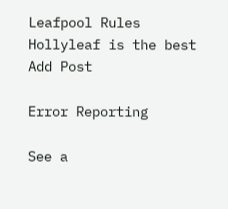Leafpool Rules
Hollyleaf is the best
Add Post

Error Reporting

See a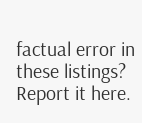factual error in these listings? Report it here.